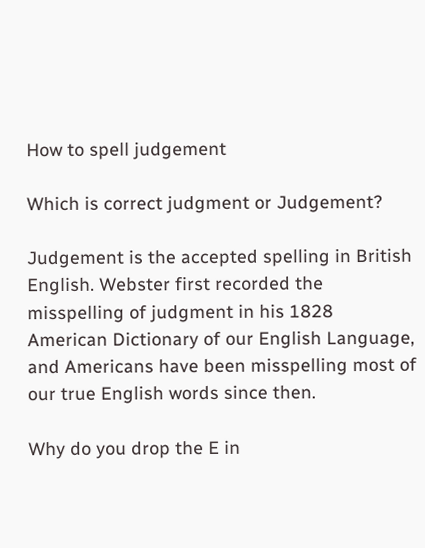How to spell judgement

Which is correct judgment or Judgement?

Judgement is the accepted spelling in British English. Webster first recorded the misspelling of judgment in his 1828 American Dictionary of our English Language, and Americans have been misspelling most of our true English words since then.

Why do you drop the E in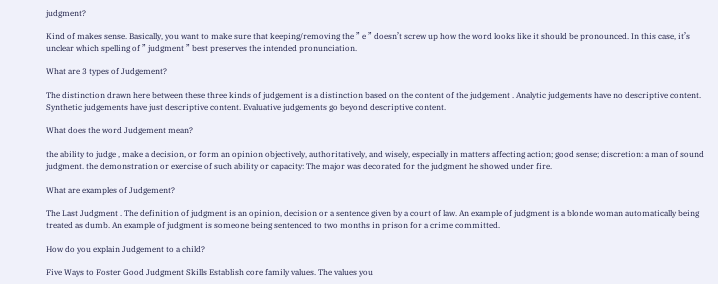judgment?

Kind of makes sense. Basically, you want to make sure that keeping/removing the ” e ” doesn’t screw up how the word looks like it should be pronounced. In this case, it’s unclear which spelling of ” judgment ” best preserves the intended pronunciation.

What are 3 types of Judgement?

The distinction drawn here between these three kinds of judgement is a distinction based on the content of the judgement . Analytic judgements have no descriptive content. Synthetic judgements have just descriptive content. Evaluative judgements go beyond descriptive content.

What does the word Judgement mean?

the ability to judge , make a decision, or form an opinion objectively, authoritatively, and wisely, especially in matters affecting action; good sense; discretion: a man of sound judgment. the demonstration or exercise of such ability or capacity: The major was decorated for the judgment he showed under fire.

What are examples of Judgement?

The Last Judgment . The definition of judgment is an opinion, decision or a sentence given by a court of law. An example of judgment is a blonde woman automatically being treated as dumb. An example of judgment is someone being sentenced to two months in prison for a crime committed.

How do you explain Judgement to a child?

Five Ways to Foster Good Judgment Skills Establish core family values. The values you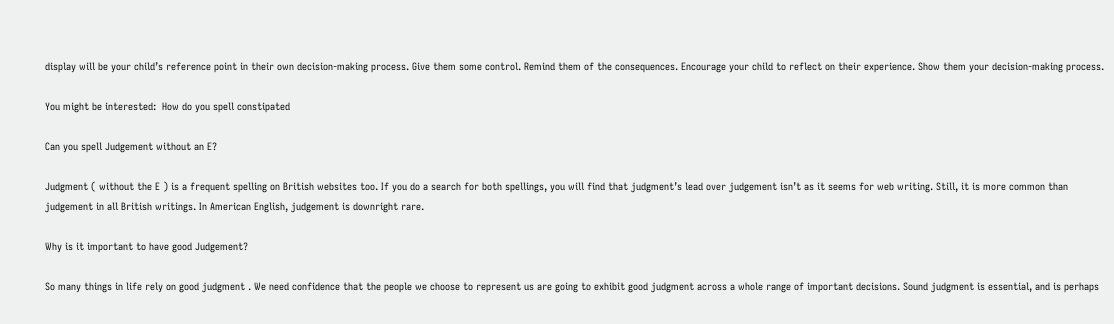display will be your child’s reference point in their own decision-making process. Give them some control. Remind them of the consequences. Encourage your child to reflect on their experience. Show them your decision-making process.

You might be interested:  How do you spell constipated

Can you spell Judgement without an E?

Judgment ( without the E ) is a frequent spelling on British websites too. If you do a search for both spellings, you will find that judgment’s lead over judgement isn’t as it seems for web writing. Still, it is more common than judgement in all British writings. In American English, judgement is downright rare.

Why is it important to have good Judgement?

So many things in life rely on good judgment . We need confidence that the people we choose to represent us are going to exhibit good judgment across a whole range of important decisions. Sound judgment is essential, and is perhaps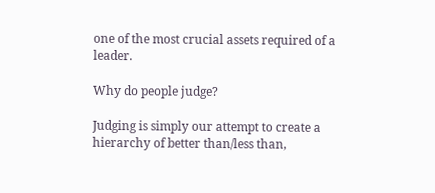one of the most crucial assets required of a leader.

Why do people judge?

Judging is simply our attempt to create a hierarchy of better than/less than,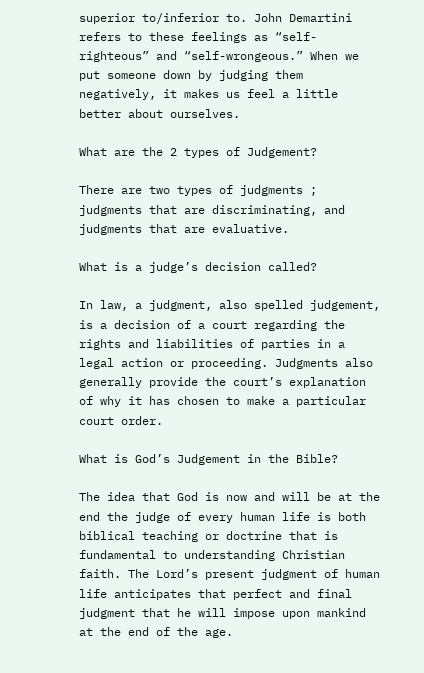superior to/inferior to. John Demartini refers to these feelings as “self-righteous” and “self-wrongeous.” When we put someone down by judging them negatively, it makes us feel a little better about ourselves.

What are the 2 types of Judgement?

There are two types of judgments ; judgments that are discriminating, and judgments that are evaluative.

What is a judge’s decision called?

In law, a judgment, also spelled judgement, is a decision of a court regarding the rights and liabilities of parties in a legal action or proceeding. Judgments also generally provide the court’s explanation of why it has chosen to make a particular court order.

What is God’s Judgement in the Bible?

The idea that God is now and will be at the end the judge of every human life is both biblical teaching or doctrine that is fundamental to understanding Christian faith. The Lord’s present judgment of human life anticipates that perfect and final judgment that he will impose upon mankind at the end of the age.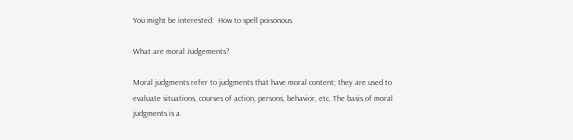You might be interested:  How to spell poisonous

What are moral Judgements?

Moral judgments refer to judgments that have moral content; they are used to evaluate situations, courses of action, persons, behavior, etc. The basis of moral judgments is a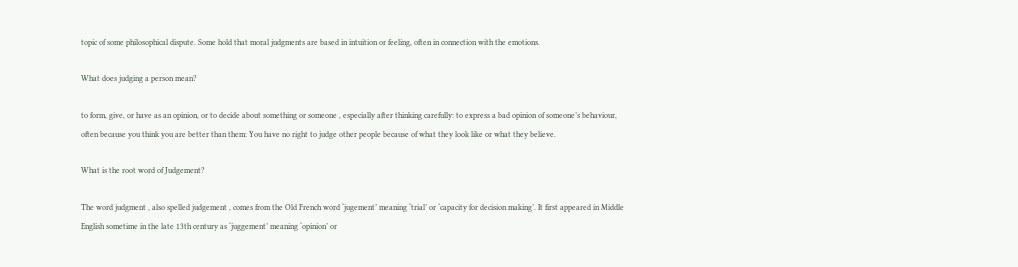topic of some philosophical dispute. Some hold that moral judgments are based in intuition or feeling, often in connection with the emotions.

What does judging a person mean?

to form, give, or have as an opinion, or to decide about something or someone , especially after thinking carefully: to express a bad opinion of someone’s behaviour, often because you think you are better than them: You have no right to judge other people because of what they look like or what they believe.

What is the root word of Judgement?

The word judgment , also spelled judgement , comes from the Old French word ‘jugement’ meaning ‘trial’ or ‘capacity for decision making’. It first appeared in Middle English sometime in the late 13th century as ‘juggement’ meaning ‘opinion’ or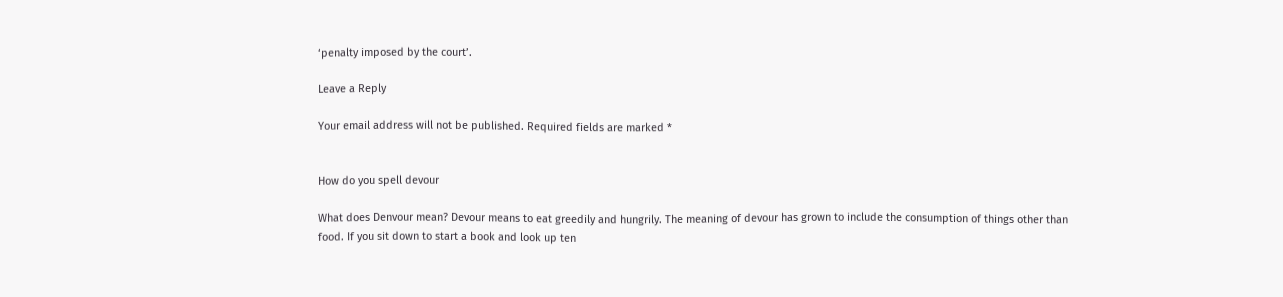‘penalty imposed by the court’.

Leave a Reply

Your email address will not be published. Required fields are marked *


How do you spell devour

What does Denvour mean? Devour means to eat greedily and hungrily. The meaning of devour has grown to include the consumption of things other than food. If you sit down to start a book and look up ten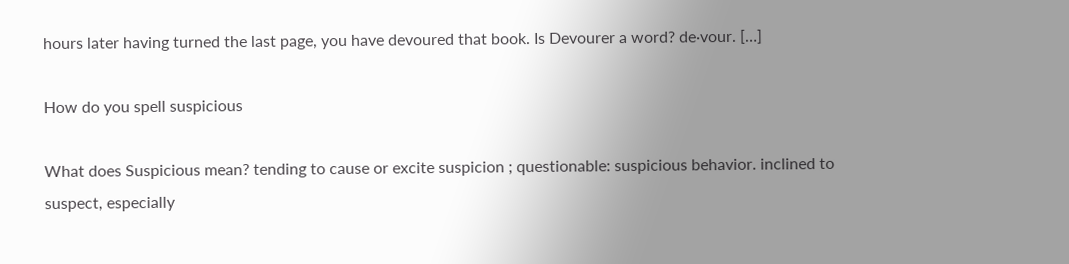hours later having turned the last page, you have devoured that book. Is Devourer a word? de·vour. […]

How do you spell suspicious

What does Suspicious mean? tending to cause or excite suspicion ; questionable: suspicious behavior. inclined to suspect, especially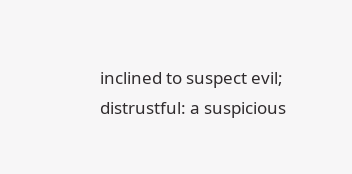inclined to suspect evil; distrustful: a suspicious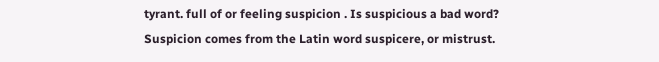tyrant. full of or feeling suspicion . Is suspicious a bad word? Suspicion comes from the Latin word suspicere, or mistrust.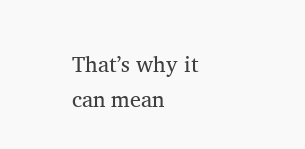That’s why it can mean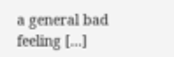a general bad feeling […]